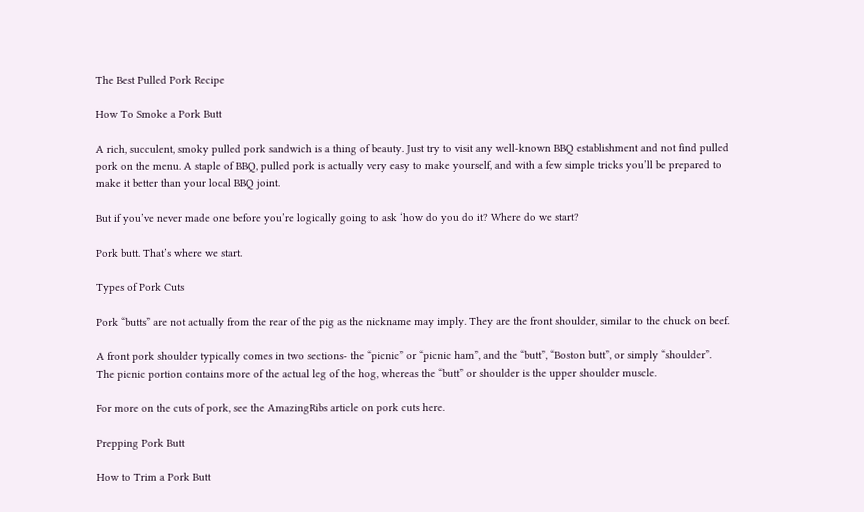The Best Pulled Pork Recipe

How To Smoke a Pork Butt

A rich, succulent, smoky pulled pork sandwich is a thing of beauty. Just try to visit any well-known BBQ establishment and not find pulled pork on the menu. A staple of BBQ, pulled pork is actually very easy to make yourself, and with a few simple tricks you’ll be prepared to make it better than your local BBQ joint.

But if you’ve never made one before you’re logically going to ask ‘how do you do it? Where do we start?

Pork butt. That’s where we start.

Types of Pork Cuts

Pork “butts” are not actually from the rear of the pig as the nickname may imply. They are the front shoulder, similar to the chuck on beef.

A front pork shoulder typically comes in two sections- the “picnic” or “picnic ham”, and the “butt”, “Boston butt”, or simply “shoulder”. The picnic portion contains more of the actual leg of the hog, whereas the “butt” or shoulder is the upper shoulder muscle.

For more on the cuts of pork, see the AmazingRibs article on pork cuts here.

Prepping Pork Butt

How to Trim a Pork Butt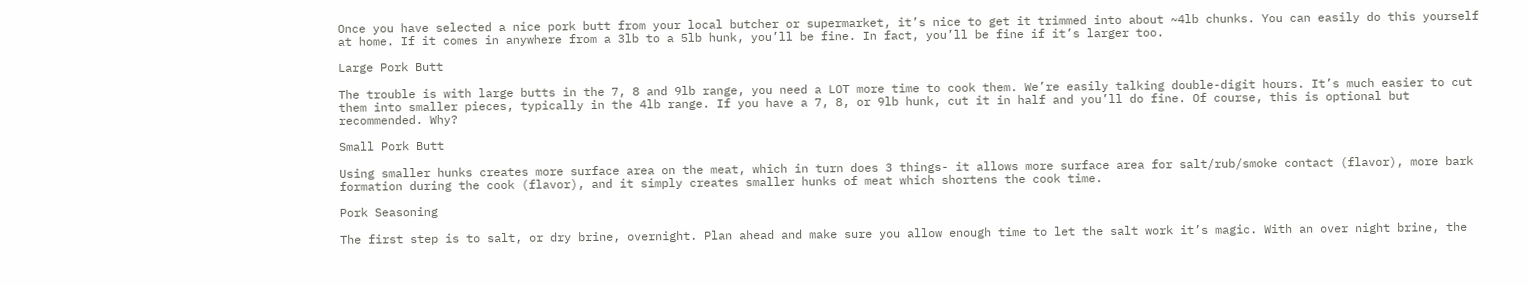Once you have selected a nice pork butt from your local butcher or supermarket, it’s nice to get it trimmed into about ~4lb chunks. You can easily do this yourself at home. If it comes in anywhere from a 3lb to a 5lb hunk, you’ll be fine. In fact, you’ll be fine if it’s larger too.

Large Pork Butt

The trouble is with large butts in the 7, 8 and 9lb range, you need a LOT more time to cook them. We’re easily talking double-digit hours. It’s much easier to cut them into smaller pieces, typically in the 4lb range. If you have a 7, 8, or 9lb hunk, cut it in half and you’ll do fine. Of course, this is optional but recommended. Why?

Small Pork Butt

Using smaller hunks creates more surface area on the meat, which in turn does 3 things- it allows more surface area for salt/rub/smoke contact (flavor), more bark formation during the cook (flavor), and it simply creates smaller hunks of meat which shortens the cook time.

Pork Seasoning

The first step is to salt, or dry brine, overnight. Plan ahead and make sure you allow enough time to let the salt work it’s magic. With an over night brine, the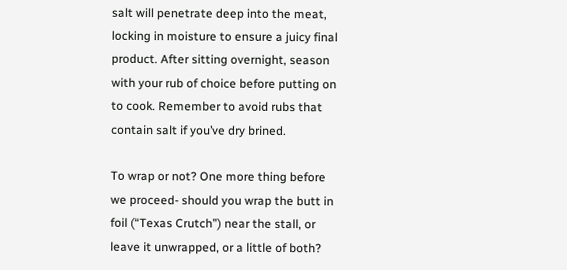salt will penetrate deep into the meat, locking in moisture to ensure a juicy final product. After sitting overnight, season with your rub of choice before putting on to cook. Remember to avoid rubs that contain salt if you’ve dry brined.

To wrap or not? One more thing before we proceed- should you wrap the butt in foil (“Texas Crutch”) near the stall, or leave it unwrapped, or a little of both?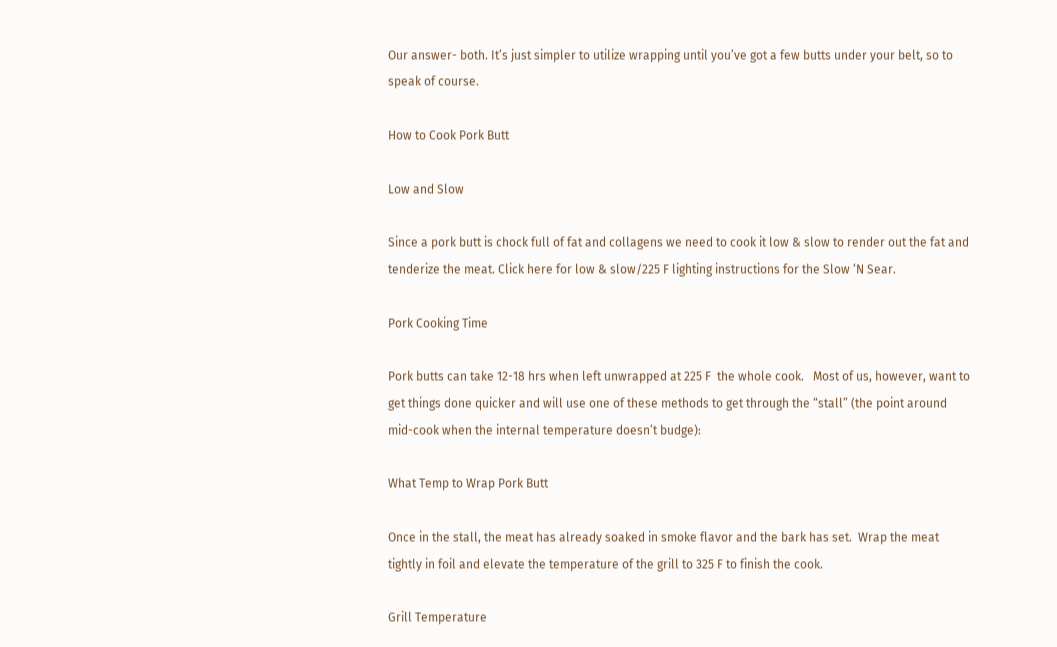Our answer- both. It’s just simpler to utilize wrapping until you’ve got a few butts under your belt, so to speak of course.

How to Cook Pork Butt

Low and Slow

Since a pork butt is chock full of fat and collagens we need to cook it low & slow to render out the fat and tenderize the meat. Click here for low & slow/225 F lighting instructions for the Slow ‘N Sear.

Pork Cooking Time

Pork butts can take 12-18 hrs when left unwrapped at 225 F  the whole cook.   Most of us, however, want to get things done quicker and will use one of these methods to get through the “stall” (the point around mid-cook when the internal temperature doesn’t budge):

What Temp to Wrap Pork Butt

Once in the stall, the meat has already soaked in smoke flavor and the bark has set.  Wrap the meat tightly in foil and elevate the temperature of the grill to 325 F to finish the cook.

Grill Temperature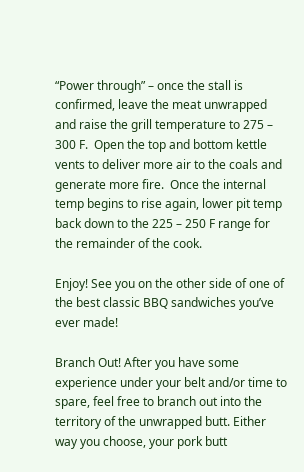“Power through” – once the stall is confirmed, leave the meat unwrapped and raise the grill temperature to 275 – 300 F.  Open the top and bottom kettle vents to deliver more air to the coals and generate more fire.  Once the internal temp begins to rise again, lower pit temp back down to the 225 – 250 F range for the remainder of the cook.

Enjoy! See you on the other side of one of the best classic BBQ sandwiches you’ve ever made!

Branch Out! After you have some experience under your belt and/or time to spare, feel free to branch out into the territory of the unwrapped butt. Either way you choose, your pork butt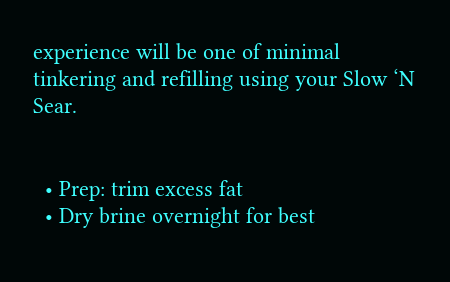experience will be one of minimal tinkering and refilling using your Slow ‘N Sear.


  • Prep: trim excess fat
  • Dry brine overnight for best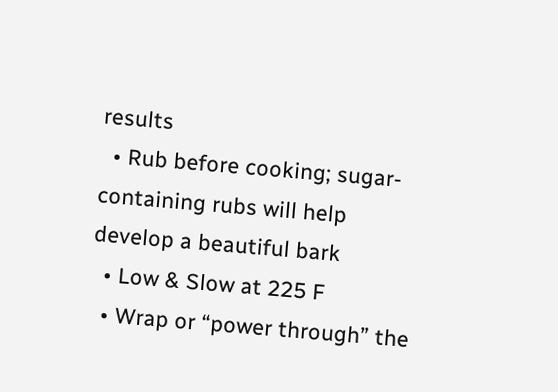results
  • Rub before cooking; sugar-containing rubs will help develop a beautiful bark
  • Low & Slow at 225 F
  • Wrap or “power through” the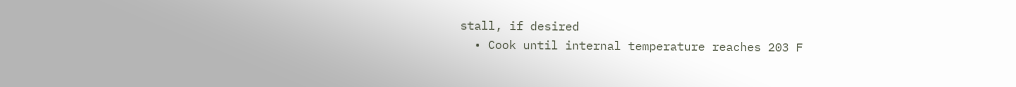stall, if desired
  • Cook until internal temperature reaches 203 F